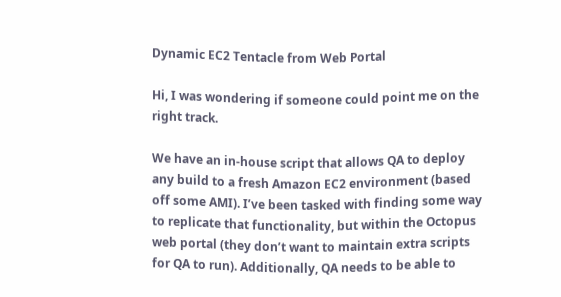Dynamic EC2 Tentacle from Web Portal

Hi, I was wondering if someone could point me on the right track.

We have an in-house script that allows QA to deploy any build to a fresh Amazon EC2 environment (based off some AMI). I’ve been tasked with finding some way to replicate that functionality, but within the Octopus web portal (they don’t want to maintain extra scripts for QA to run). Additionally, QA needs to be able to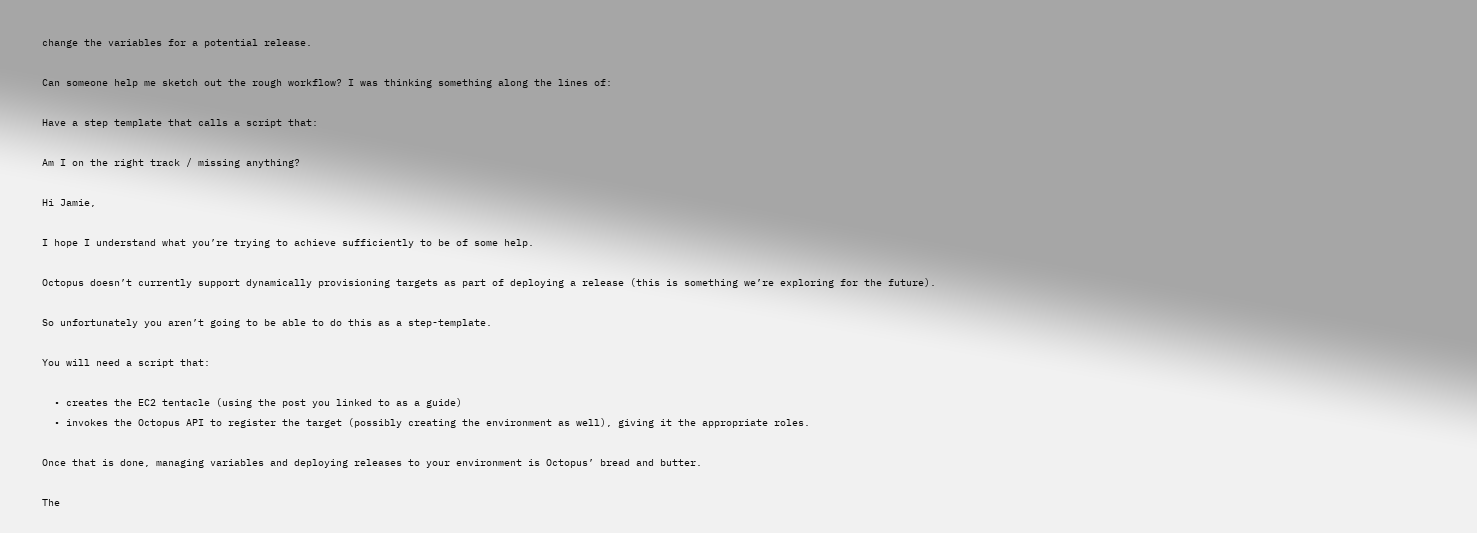change the variables for a potential release.

Can someone help me sketch out the rough workflow? I was thinking something along the lines of:

Have a step template that calls a script that:

Am I on the right track / missing anything?

Hi Jamie,

I hope I understand what you’re trying to achieve sufficiently to be of some help.

Octopus doesn’t currently support dynamically provisioning targets as part of deploying a release (this is something we’re exploring for the future).

So unfortunately you aren’t going to be able to do this as a step-template.

You will need a script that:

  • creates the EC2 tentacle (using the post you linked to as a guide)
  • invokes the Octopus API to register the target (possibly creating the environment as well), giving it the appropriate roles.

Once that is done, managing variables and deploying releases to your environment is Octopus’ bread and butter.

The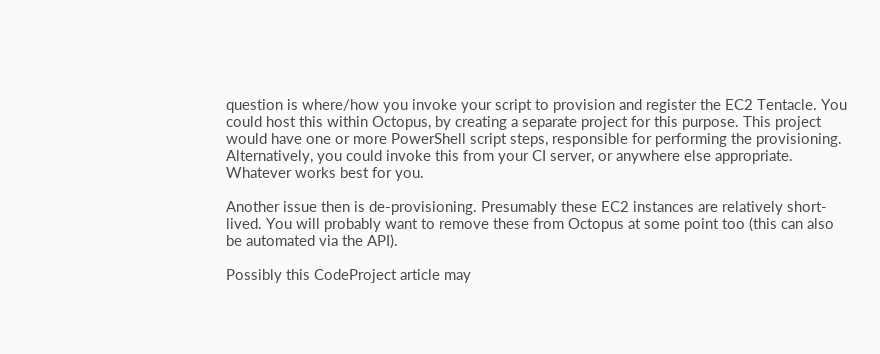question is where/how you invoke your script to provision and register the EC2 Tentacle. You could host this within Octopus, by creating a separate project for this purpose. This project would have one or more PowerShell script steps, responsible for performing the provisioning. Alternatively, you could invoke this from your CI server, or anywhere else appropriate. Whatever works best for you.

Another issue then is de-provisioning. Presumably these EC2 instances are relatively short-lived. You will probably want to remove these from Octopus at some point too (this can also be automated via the API).

Possibly this CodeProject article may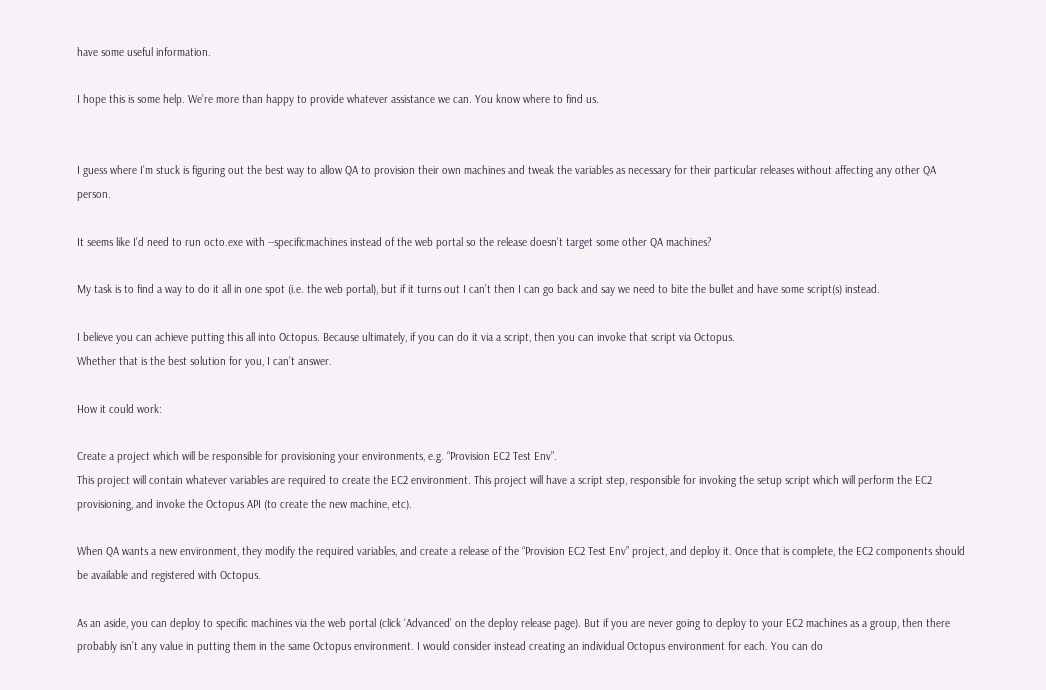have some useful information.

I hope this is some help. We’re more than happy to provide whatever assistance we can. You know where to find us.


I guess where I’m stuck is figuring out the best way to allow QA to provision their own machines and tweak the variables as necessary for their particular releases without affecting any other QA person.

It seems like I’d need to run octo.exe with --specificmachines instead of the web portal so the release doesn’t target some other QA machines?

My task is to find a way to do it all in one spot (i.e. the web portal), but if it turns out I can’t then I can go back and say we need to bite the bullet and have some script(s) instead.

I believe you can achieve putting this all into Octopus. Because ultimately, if you can do it via a script, then you can invoke that script via Octopus.
Whether that is the best solution for you, I can’t answer.

How it could work:

Create a project which will be responsible for provisioning your environments, e.g. “Provision EC2 Test Env”.
This project will contain whatever variables are required to create the EC2 environment. This project will have a script step, responsible for invoking the setup script which will perform the EC2 provisioning, and invoke the Octopus API (to create the new machine, etc).

When QA wants a new environment, they modify the required variables, and create a release of the “Provision EC2 Test Env” project, and deploy it. Once that is complete, the EC2 components should be available and registered with Octopus.

As an aside, you can deploy to specific machines via the web portal (click ‘Advanced’ on the deploy release page). But if you are never going to deploy to your EC2 machines as a group, then there probably isn’t any value in putting them in the same Octopus environment. I would consider instead creating an individual Octopus environment for each. You can do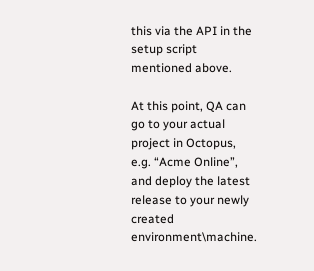this via the API in the setup script mentioned above.

At this point, QA can go to your actual project in Octopus, e.g. “Acme Online”, and deploy the latest release to your newly created environment\machine.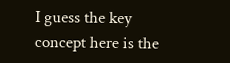I guess the key concept here is the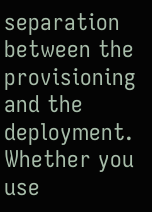separation between the provisioning and the deployment. Whether you use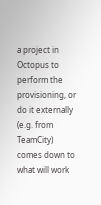a project in Octopus to perform the provisioning, or do it externally (e.g. from TeamCity) comes down to what will work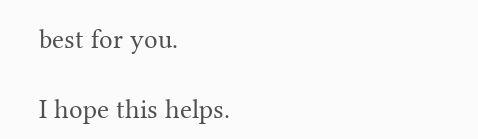best for you.

I hope this helps.